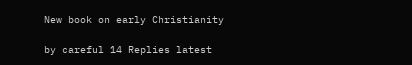New book on early Christianity

by careful 14 Replies latest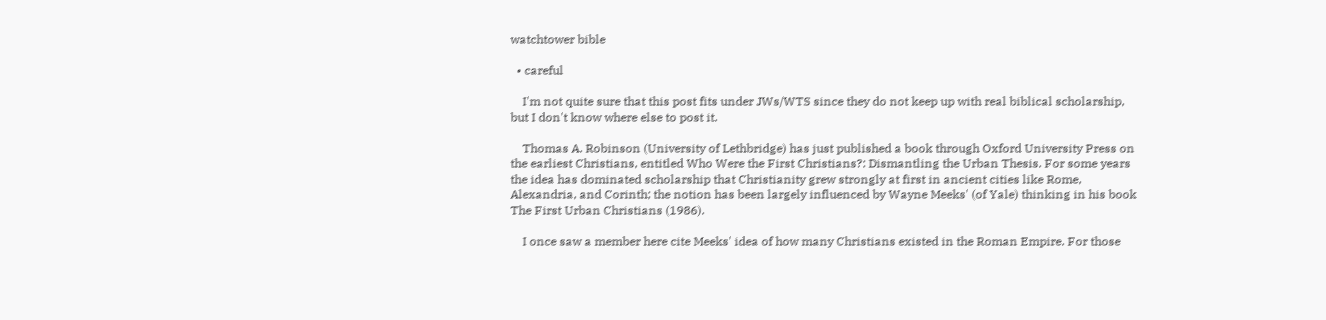watchtower bible

  • careful

    I'm not quite sure that this post fits under JWs/WTS since they do not keep up with real biblical scholarship, but I don't know where else to post it.

    Thomas A. Robinson (University of Lethbridge) has just published a book through Oxford University Press on the earliest Christians, entitled Who Were the First Christians?: Dismantling the Urban Thesis. For some years the idea has dominated scholarship that Christianity grew strongly at first in ancient cities like Rome, Alexandria, and Corinth; the notion has been largely influenced by Wayne Meeks' (of Yale) thinking in his book The First Urban Christians (1986).

    I once saw a member here cite Meeks' idea of how many Christians existed in the Roman Empire. For those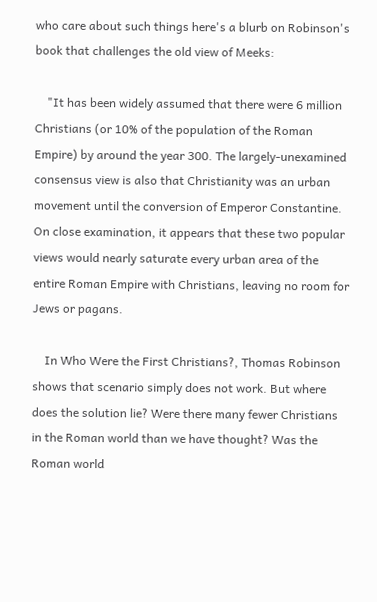who care about such things here's a blurb on Robinson's book that challenges the old view of Meeks:

    "It has been widely assumed that there were 6 million Christians (or 10% of the population of the Roman Empire) by around the year 300. The largely-unexamined consensus view is also that Christianity was an urban movement until the conversion of Emperor Constantine. On close examination, it appears that these two popular views would nearly saturate every urban area of the entire Roman Empire with Christians, leaving no room for Jews or pagans.

    In Who Were the First Christians?, Thomas Robinson shows that scenario simply does not work. But where does the solution lie? Were there many fewer Christians in the Roman world than we have thought? Was the Roman world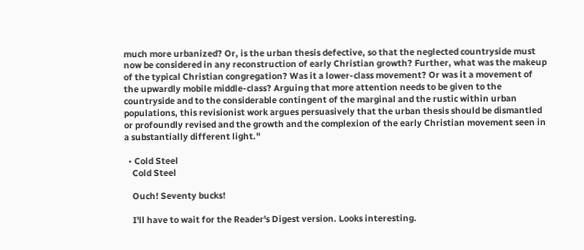much more urbanized? Or, is the urban thesis defective, so that the neglected countryside must now be considered in any reconstruction of early Christian growth? Further, what was the makeup of the typical Christian congregation? Was it a lower-class movement? Or was it a movement of the upwardly mobile middle-class? Arguing that more attention needs to be given to the countryside and to the considerable contingent of the marginal and the rustic within urban populations, this revisionist work argues persuasively that the urban thesis should be dismantled or profoundly revised and the growth and the complexion of the early Christian movement seen in a substantially different light."

  • Cold Steel
    Cold Steel

    Ouch! Seventy bucks!

    I'll have to wait for the Reader's Digest version. Looks interesting.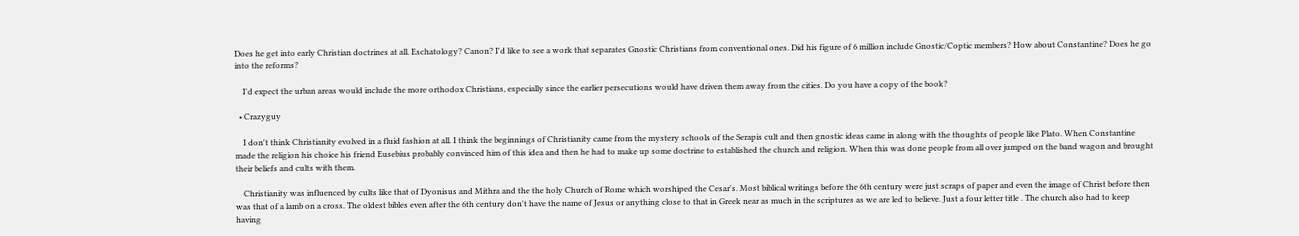Does he get into early Christian doctrines at all. Eschatology? Canon? I'd like to see a work that separates Gnostic Christians from conventional ones. Did his figure of 6 million include Gnostic/Coptic members? How about Constantine? Does he go into the reforms?

    I'd expect the urban areas would include the more orthodox Christians, especially since the earlier persecutions would have driven them away from the cities. Do you have a copy of the book?

  • Crazyguy

    I don't think Christianity evolved in a fluid fashion at all. I think the beginnings of Christianity came from the mystery schools of the Serapis cult and then gnostic ideas came in along with the thoughts of people like Plato. When Constantine made the religion his choice his friend Eusebius probably convinced him of this idea and then he had to make up some doctrine to established the church and religion. When this was done people from all over jumped on the band wagon and brought their beliefs and cults with them.

    Christianity was influenced by cults like that of Dyonisus and Mithra and the the holy Church of Rome which worshiped the Cesar's. Most biblical writings before the 6th century were just scraps of paper and even the image of Christ before then was that of a lamb on a cross. The oldest bibles even after the 6th century don't have the name of Jesus or anything close to that in Greek near as much in the scriptures as we are led to believe. Just a four letter title . The church also had to keep having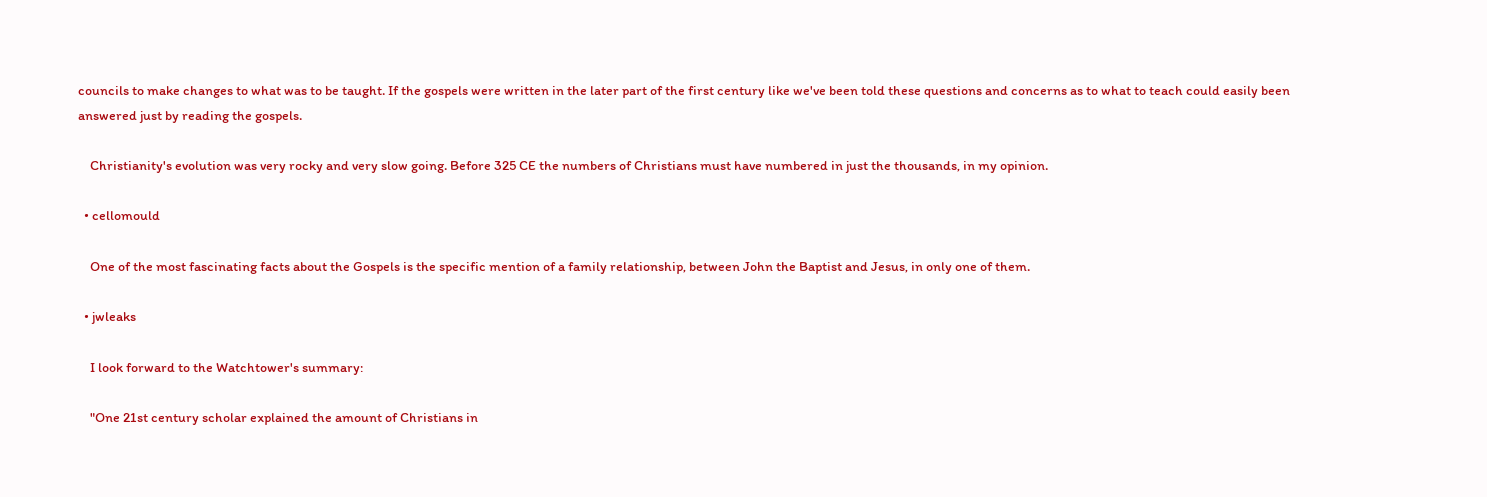councils to make changes to what was to be taught. If the gospels were written in the later part of the first century like we've been told these questions and concerns as to what to teach could easily been answered just by reading the gospels.

    Christianity's evolution was very rocky and very slow going. Before 325 CE the numbers of Christians must have numbered in just the thousands, in my opinion.

  • cellomould

    One of the most fascinating facts about the Gospels is the specific mention of a family relationship, between John the Baptist and Jesus, in only one of them.

  • jwleaks

    I look forward to the Watchtower's summary:

    "One 21st century scholar explained the amount of Christians in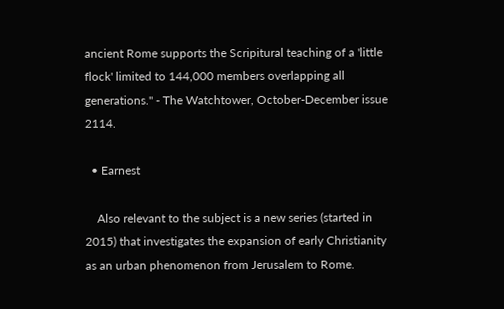ancient Rome supports the Scripitural teaching of a 'little flock' limited to 144,000 members overlapping all generations." - The Watchtower, October-December issue 2114.

  • Earnest

    Also relevant to the subject is a new series (started in 2015) that investigates the expansion of early Christianity as an urban phenomenon from Jerusalem to Rome.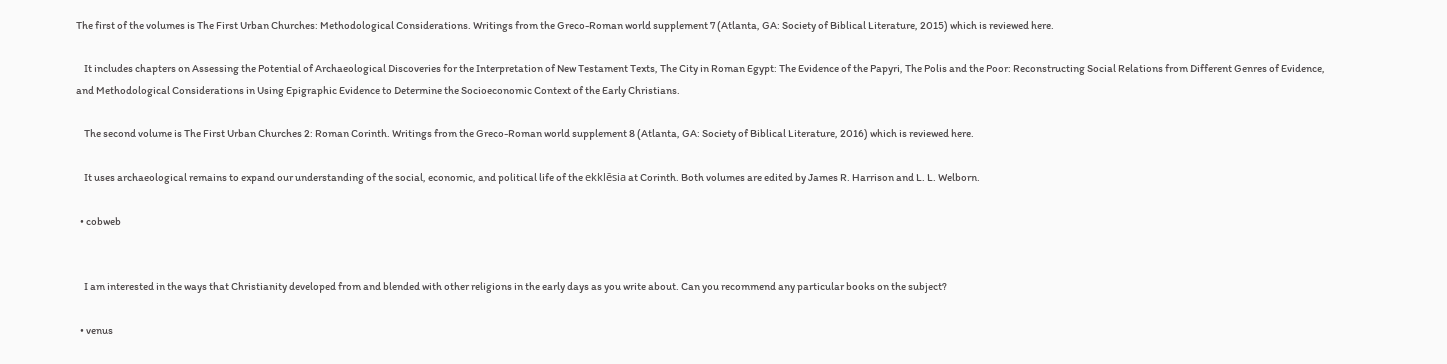The first of the volumes is The First Urban Churches: Methodological Considerations. Writings from the Greco-Roman world supplement 7 (Atlanta, GA: Society of Biblical Literature, 2015) which is reviewed here.

    It includes chapters on Assessing the Potential of Archaeological Discoveries for the Interpretation of New Testament Texts, The City in Roman Egypt: The Evidence of the Papyri, The Polis and the Poor: Reconstructing Social Relations from Different Genres of Evidence, and Methodological Considerations in Using Epigraphic Evidence to Determine the Socioeconomic Context of the Early Christians.

    The second volume is The First Urban Churches 2: Roman Corinth. Writings from the Greco-Roman world supplement 8 (Atlanta, GA: Society of Biblical Literature, 2016) which is reviewed here.

    It uses archaeological remains to expand our understanding of the social, economic, and political life of the ekklēsia at Corinth. Both volumes are edited by James R. Harrison and L. L. Welborn.

  • cobweb


    I am interested in the ways that Christianity developed from and blended with other religions in the early days as you write about. Can you recommend any particular books on the subject?

  • venus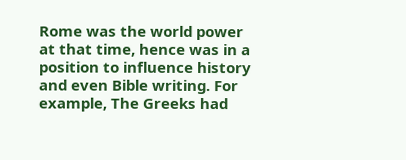Rome was the world power at that time, hence was in a position to influence history and even Bible writing. For example, The Greeks had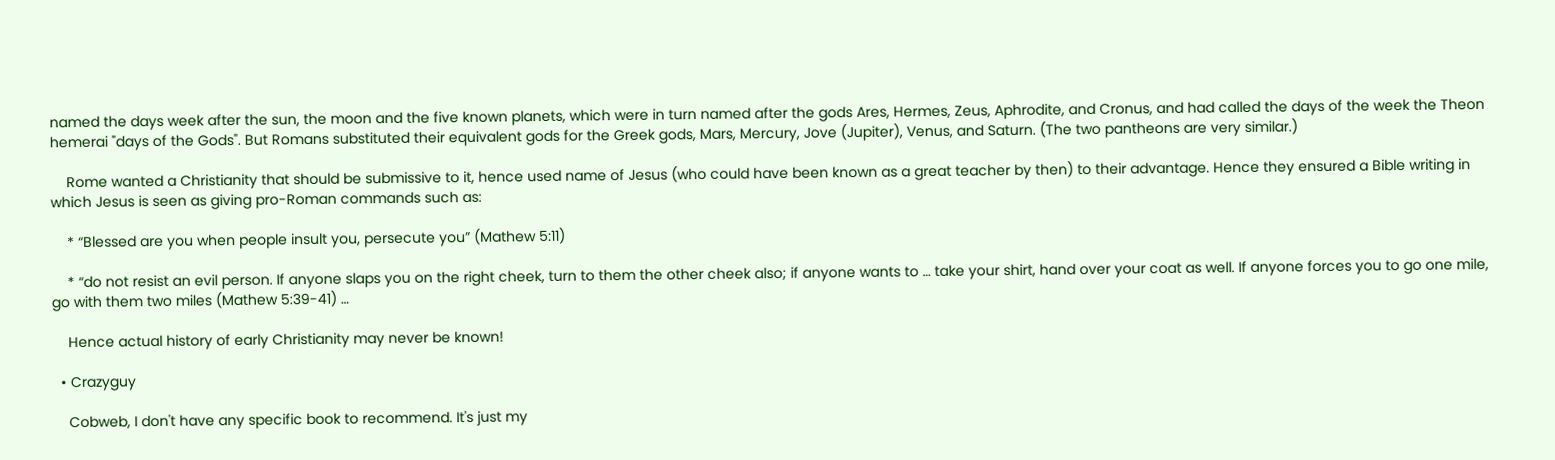named the days week after the sun, the moon and the five known planets, which were in turn named after the gods Ares, Hermes, Zeus, Aphrodite, and Cronus, and had called the days of the week the Theon hemerai "days of the Gods". But Romans substituted their equivalent gods for the Greek gods, Mars, Mercury, Jove (Jupiter), Venus, and Saturn. (The two pantheons are very similar.)

    Rome wanted a Christianity that should be submissive to it, hence used name of Jesus (who could have been known as a great teacher by then) to their advantage. Hence they ensured a Bible writing in which Jesus is seen as giving pro-Roman commands such as:

    * “Blessed are you when people insult you, persecute you” (Mathew 5:11)

    * “do not resist an evil person. If anyone slaps you on the right cheek, turn to them the other cheek also; if anyone wants to … take your shirt, hand over your coat as well. If anyone forces you to go one mile, go with them two miles (Mathew 5:39-41) …

    Hence actual history of early Christianity may never be known!

  • Crazyguy

    Cobweb, I don't have any specific book to recommend. It's just my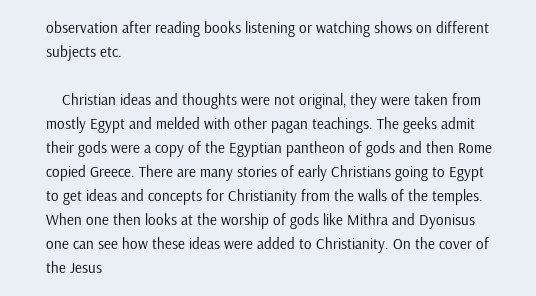observation after reading books listening or watching shows on different subjects etc.

    Christian ideas and thoughts were not original, they were taken from mostly Egypt and melded with other pagan teachings. The geeks admit their gods were a copy of the Egyptian pantheon of gods and then Rome copied Greece. There are many stories of early Christians going to Egypt to get ideas and concepts for Christianity from the walls of the temples. When one then looks at the worship of gods like Mithra and Dyonisus one can see how these ideas were added to Christianity. On the cover of the Jesus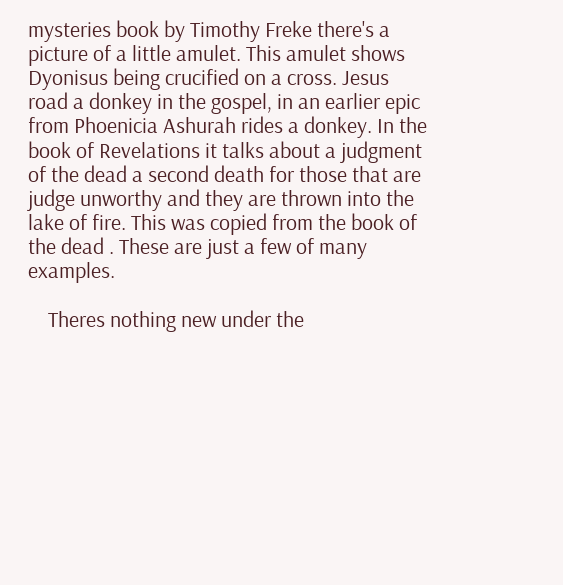mysteries book by Timothy Freke there's a picture of a little amulet. This amulet shows Dyonisus being crucified on a cross. Jesus road a donkey in the gospel, in an earlier epic from Phoenicia Ashurah rides a donkey. In the book of Revelations it talks about a judgment of the dead a second death for those that are judge unworthy and they are thrown into the lake of fire. This was copied from the book of the dead . These are just a few of many examples.

    Theres nothing new under the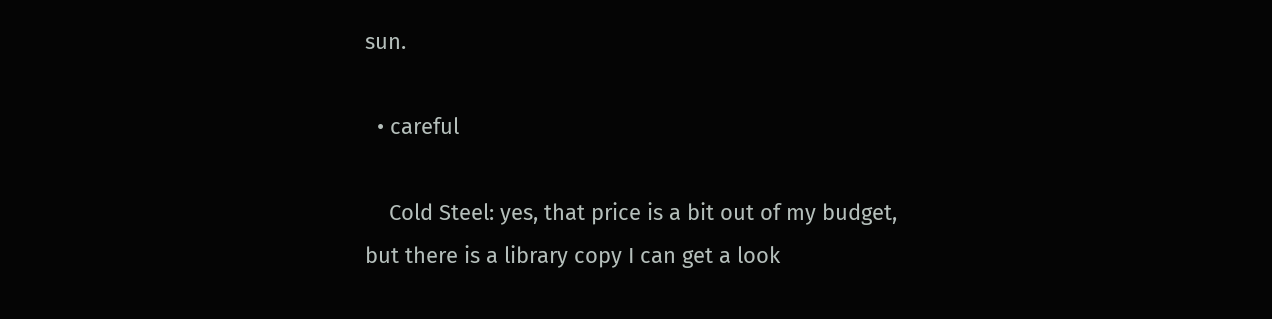sun.

  • careful

    Cold Steel: yes, that price is a bit out of my budget, but there is a library copy I can get a look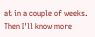at in a couple of weeks. Then I'll know more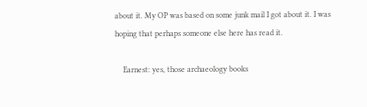about it. My OP was based on some junk mail I got about it. I was hoping that perhaps someone else here has read it.

    Earnest: yes, those archaeology books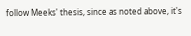follow Meeks' thesis, since as noted above, it's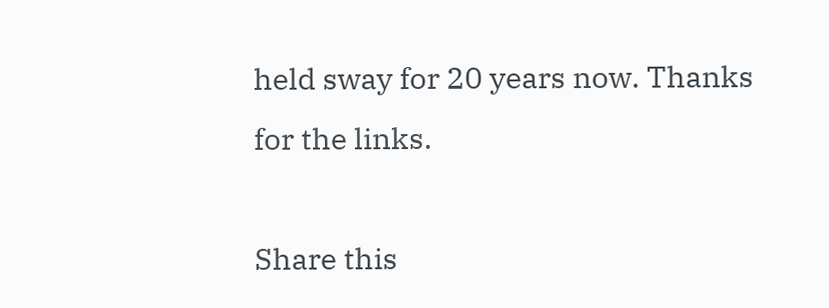held sway for 20 years now. Thanks for the links.

Share this